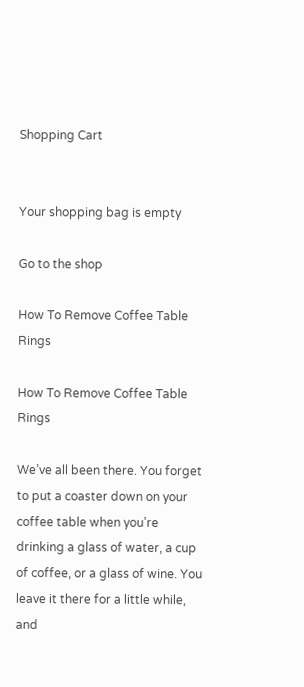Shopping Cart


Your shopping bag is empty

Go to the shop

How To Remove Coffee Table Rings

How To Remove Coffee Table Rings

We’ve all been there. You forget to put a coaster down on your coffee table when you’re drinking a glass of water, a cup of coffee, or a glass of wine. You leave it there for a little while, and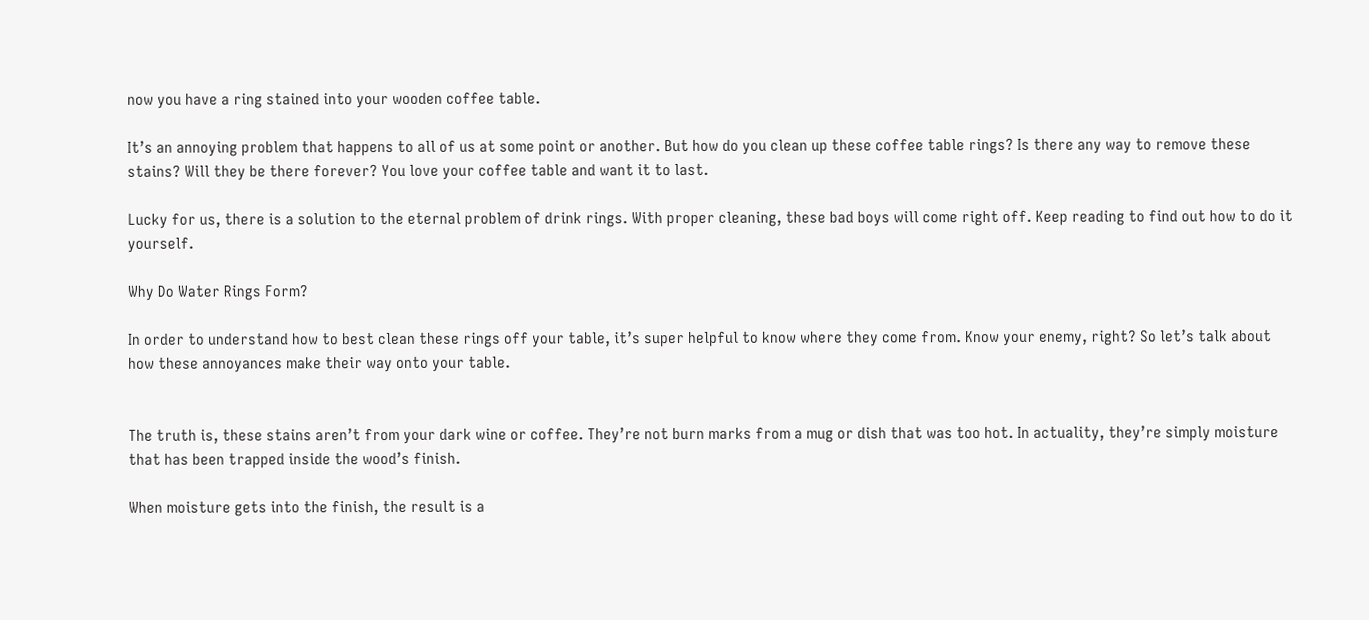now you have a ring stained into your wooden coffee table.

It’s an annoying problem that happens to all of us at some point or another. But how do you clean up these coffee table rings? Is there any way to remove these stains? Will they be there forever? You love your coffee table and want it to last.

Lucky for us, there is a solution to the eternal problem of drink rings. With proper cleaning, these bad boys will come right off. Keep reading to find out how to do it yourself.

Why Do Water Rings Form?

In order to understand how to best clean these rings off your table, it’s super helpful to know where they come from. Know your enemy, right? So let’s talk about how these annoyances make their way onto your table.


The truth is, these stains aren’t from your dark wine or coffee. They’re not burn marks from a mug or dish that was too hot. In actuality, they’re simply moisture that has been trapped inside the wood’s finish.

When moisture gets into the finish, the result is a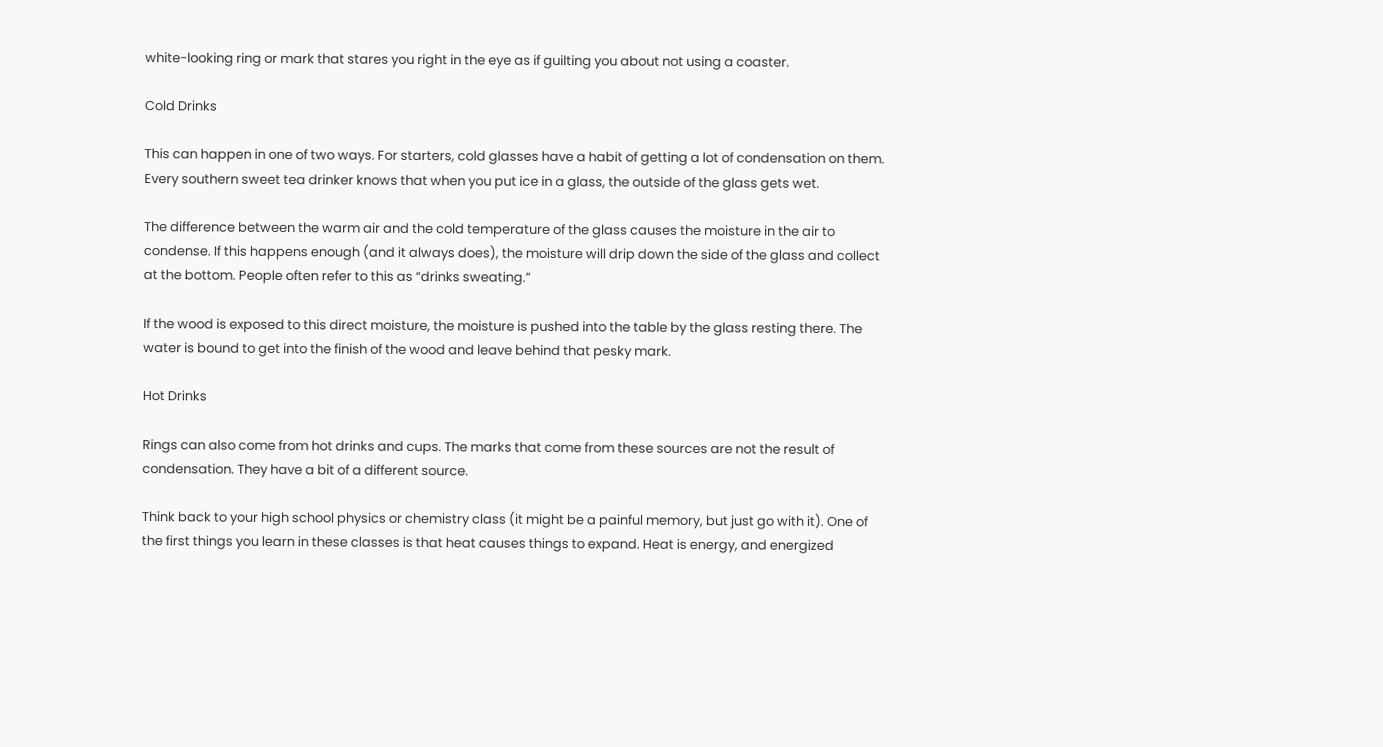white-looking ring or mark that stares you right in the eye as if guilting you about not using a coaster.

Cold Drinks

This can happen in one of two ways. For starters, cold glasses have a habit of getting a lot of condensation on them. Every southern sweet tea drinker knows that when you put ice in a glass, the outside of the glass gets wet.

The difference between the warm air and the cold temperature of the glass causes the moisture in the air to condense. If this happens enough (and it always does), the moisture will drip down the side of the glass and collect at the bottom. People often refer to this as “drinks sweating.”

If the wood is exposed to this direct moisture, the moisture is pushed into the table by the glass resting there. The water is bound to get into the finish of the wood and leave behind that pesky mark.

Hot Drinks

Rings can also come from hot drinks and cups. The marks that come from these sources are not the result of condensation. They have a bit of a different source.

Think back to your high school physics or chemistry class (it might be a painful memory, but just go with it). One of the first things you learn in these classes is that heat causes things to expand. Heat is energy, and energized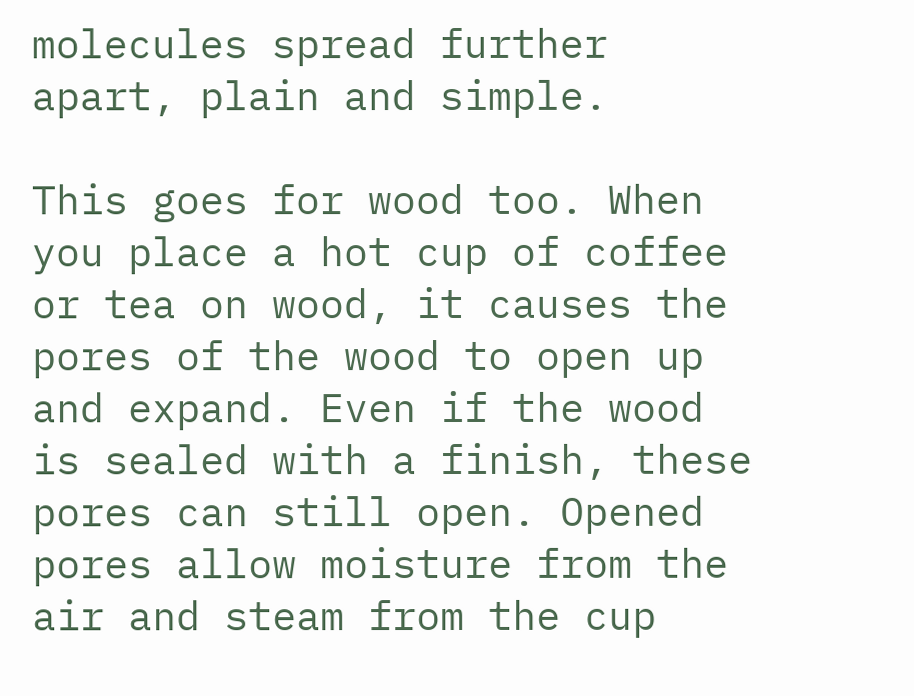molecules spread further apart, plain and simple.

This goes for wood too. When you place a hot cup of coffee or tea on wood, it causes the pores of the wood to open up and expand. Even if the wood is sealed with a finish, these pores can still open. Opened pores allow moisture from the air and steam from the cup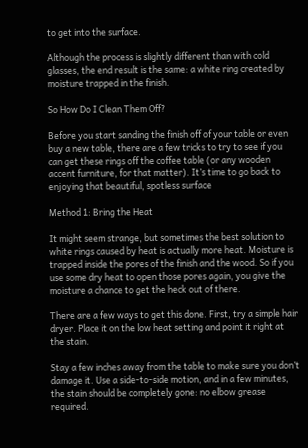to get into the surface.

Although the process is slightly different than with cold glasses, the end result is the same: a white ring created by moisture trapped in the finish.

So How Do I Clean Them Off?

Before you start sanding the finish off of your table or even buy a new table, there are a few tricks to try to see if you can get these rings off the coffee table (or any wooden accent furniture, for that matter). It’s time to go back to enjoying that beautiful, spotless surface

Method 1: Bring the Heat

It might seem strange, but sometimes the best solution to white rings caused by heat is actually more heat. Moisture is trapped inside the pores of the finish and the wood. So if you use some dry heat to open those pores again, you give the moisture a chance to get the heck out of there.

There are a few ways to get this done. First, try a simple hair dryer. Place it on the low heat setting and point it right at the stain.

Stay a few inches away from the table to make sure you don’t damage it. Use a side-to-side motion, and in a few minutes, the stain should be completely gone: no elbow grease required.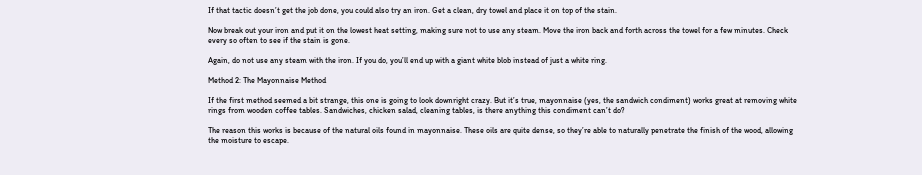If that tactic doesn’t get the job done, you could also try an iron. Get a clean, dry towel and place it on top of the stain.

Now break out your iron and put it on the lowest heat setting, making sure not to use any steam. Move the iron back and forth across the towel for a few minutes. Check every so often to see if the stain is gone.

Again, do not use any steam with the iron. If you do, you’ll end up with a giant white blob instead of just a white ring.

Method 2: The Mayonnaise Method

If the first method seemed a bit strange, this one is going to look downright crazy. But it’s true, mayonnaise (yes, the sandwich condiment) works great at removing white rings from wooden coffee tables. Sandwiches, chicken salad, cleaning tables, is there anything this condiment can’t do?

The reason this works is because of the natural oils found in mayonnaise. These oils are quite dense, so they’re able to naturally penetrate the finish of the wood, allowing the moisture to escape.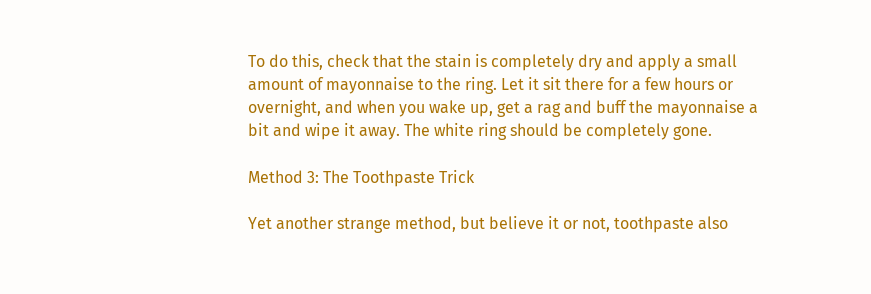To do this, check that the stain is completely dry and apply a small amount of mayonnaise to the ring. Let it sit there for a few hours or overnight, and when you wake up, get a rag and buff the mayonnaise a bit and wipe it away. The white ring should be completely gone.

Method 3: The Toothpaste Trick

Yet another strange method, but believe it or not, toothpaste also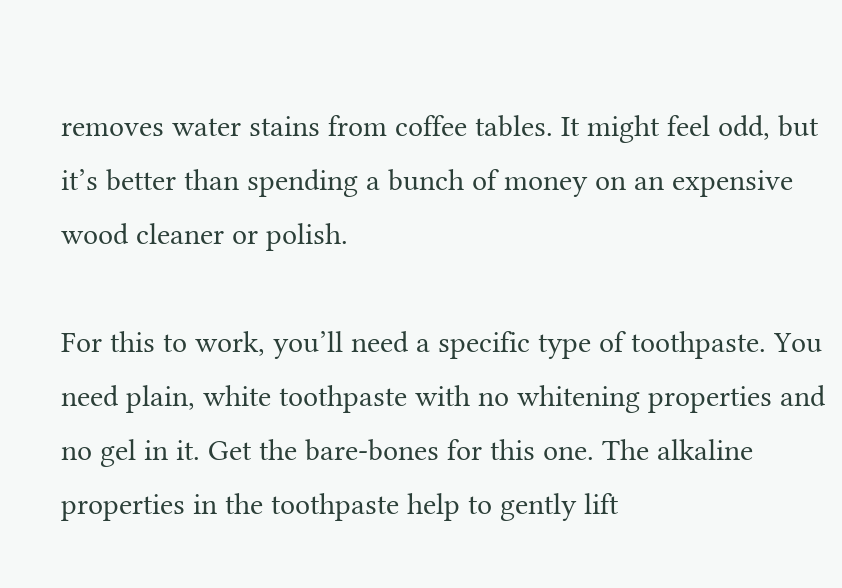removes water stains from coffee tables. It might feel odd, but it’s better than spending a bunch of money on an expensive wood cleaner or polish.

For this to work, you’ll need a specific type of toothpaste. You need plain, white toothpaste with no whitening properties and no gel in it. Get the bare-bones for this one. The alkaline properties in the toothpaste help to gently lift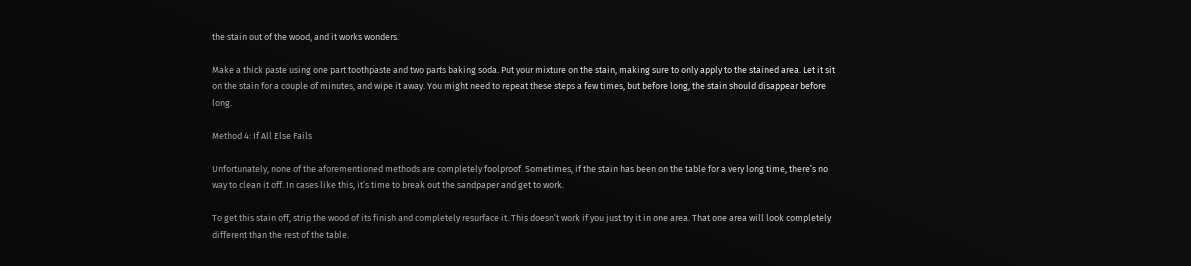the stain out of the wood, and it works wonders.

Make a thick paste using one part toothpaste and two parts baking soda. Put your mixture on the stain, making sure to only apply to the stained area. Let it sit on the stain for a couple of minutes, and wipe it away. You might need to repeat these steps a few times, but before long, the stain should disappear before long.

Method 4: If All Else Fails

Unfortunately, none of the aforementioned methods are completely foolproof. Sometimes, if the stain has been on the table for a very long time, there’s no way to clean it off. In cases like this, it’s time to break out the sandpaper and get to work.

To get this stain off, strip the wood of its finish and completely resurface it. This doesn’t work if you just try it in one area. That one area will look completely different than the rest of the table.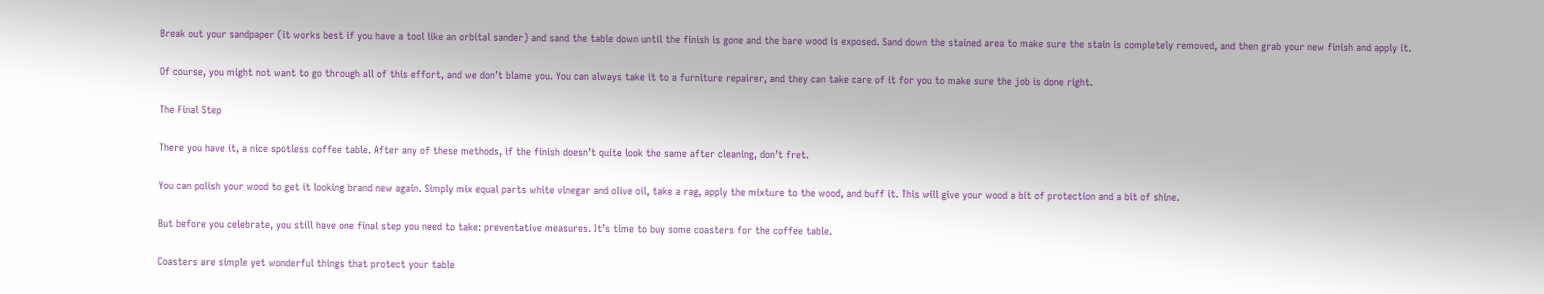Break out your sandpaper (it works best if you have a tool like an orbital sander) and sand the table down until the finish is gone and the bare wood is exposed. Sand down the stained area to make sure the stain is completely removed, and then grab your new finish and apply it.

Of course, you might not want to go through all of this effort, and we don’t blame you. You can always take it to a furniture repairer, and they can take care of it for you to make sure the job is done right.

The Final Step

There you have it, a nice spotless coffee table. After any of these methods, if the finish doesn’t quite look the same after cleaning, don’t fret.

You can polish your wood to get it looking brand new again. Simply mix equal parts white vinegar and olive oil, take a rag, apply the mixture to the wood, and buff it. This will give your wood a bit of protection and a bit of shine.

But before you celebrate, you still have one final step you need to take: preventative measures. It’s time to buy some coasters for the coffee table.

Coasters are simple yet wonderful things that protect your table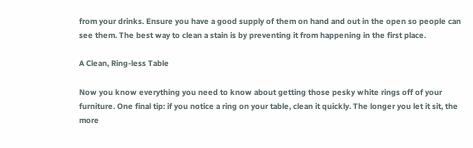from your drinks. Ensure you have a good supply of them on hand and out in the open so people can see them. The best way to clean a stain is by preventing it from happening in the first place.

A Clean, Ring-less Table

Now you know everything you need to know about getting those pesky white rings off of your furniture. One final tip: if you notice a ring on your table, clean it quickly. The longer you let it sit, the more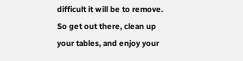difficult it will be to remove. So get out there, clean up your tables, and enjoy your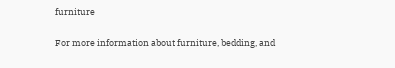furniture

For more information about furniture, bedding, and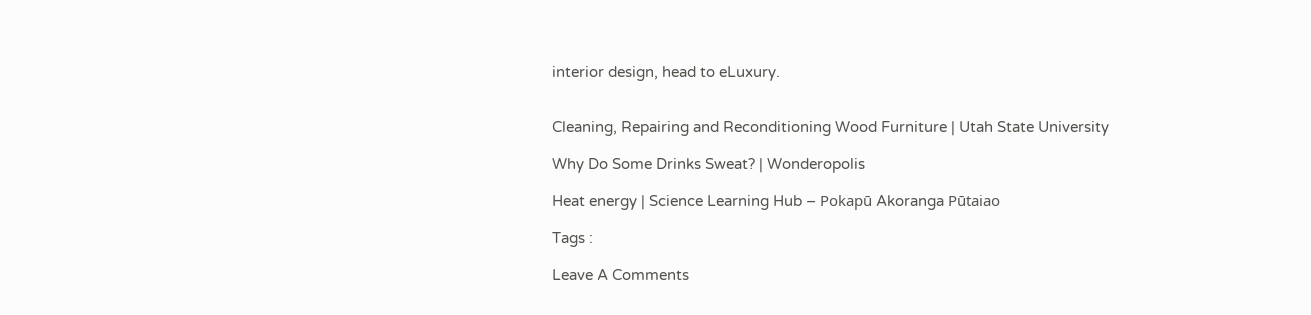interior design, head to eLuxury.


Cleaning, Repairing and Reconditioning Wood Furniture | Utah State University

Why Do Some Drinks Sweat? | Wonderopolis

Heat energy | Science Learning Hub – Pokapū Akoranga Pūtaiao

Tags :

Leave A Comments